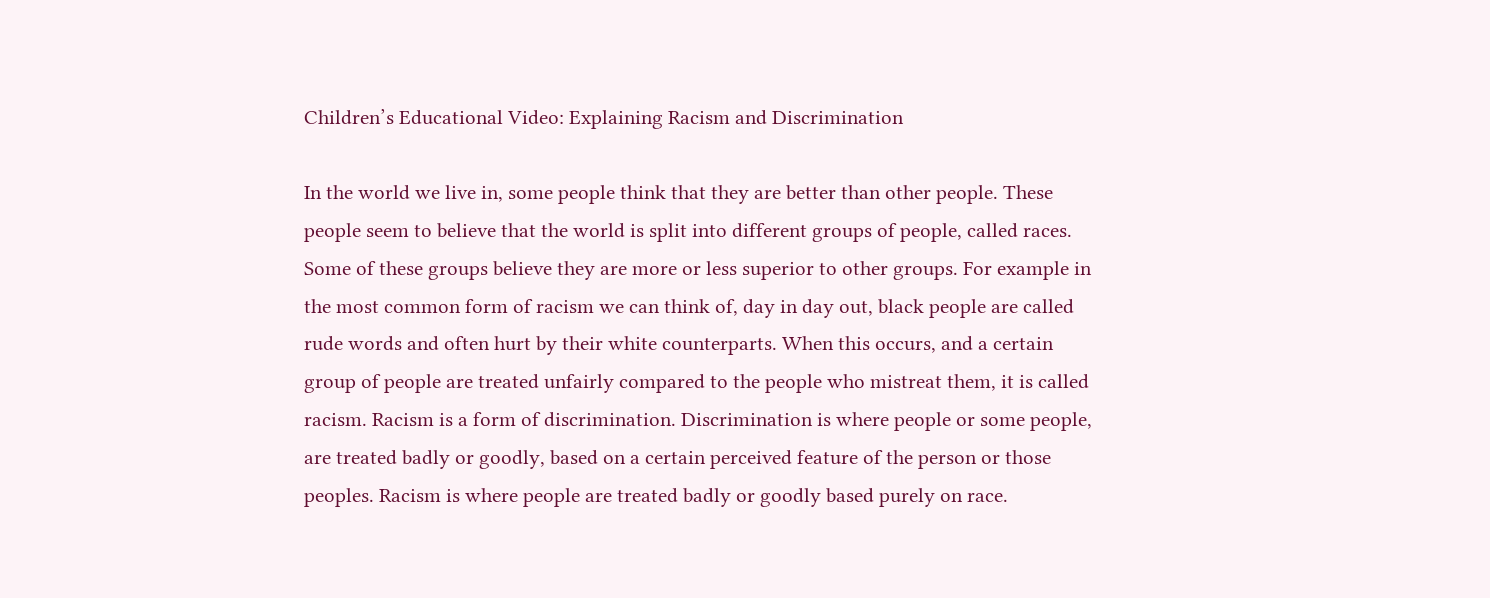Children’s Educational Video: Explaining Racism and Discrimination

In the world we live in, some people think that they are better than other people. These people seem to believe that the world is split into different groups of people, called races. Some of these groups believe they are more or less superior to other groups. For example in the most common form of racism we can think of, day in day out, black people are called rude words and often hurt by their white counterparts. When this occurs, and a certain group of people are treated unfairly compared to the people who mistreat them, it is called racism. Racism is a form of discrimination. Discrimination is where people or some people, are treated badly or goodly, based on a certain perceived feature of the person or those peoples. Racism is where people are treated badly or goodly based purely on race.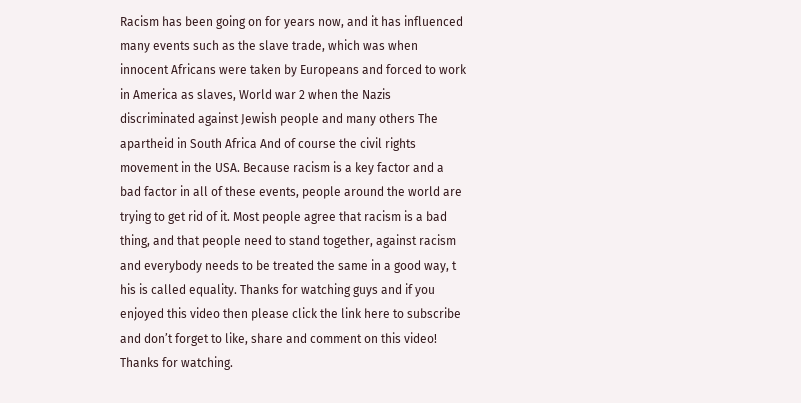Racism has been going on for years now, and it has influenced many events such as the slave trade, which was when innocent Africans were taken by Europeans and forced to work in America as slaves, World war 2 when the Nazis discriminated against Jewish people and many others The apartheid in South Africa And of course the civil rights movement in the USA. Because racism is a key factor and a bad factor in all of these events, people around the world are trying to get rid of it. Most people agree that racism is a bad thing, and that people need to stand together, against racism and everybody needs to be treated the same in a good way, t his is called equality. Thanks for watching guys and if you enjoyed this video then please click the link here to subscribe and don’t forget to like, share and comment on this video! Thanks for watching.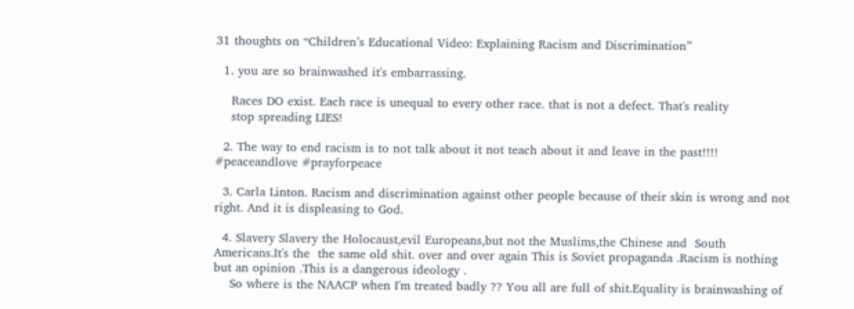31 thoughts on “Children’s Educational Video: Explaining Racism and Discrimination”

  1. you are so brainwashed it's embarrassing.

    Races DO exist. Each race is unequal to every other race. that is not a defect. That's reality
    stop spreading LIES!

  2. The way to end racism is to not talk about it not teach about it and leave in the past!!!! #peaceandlove #prayforpeace

  3. Carla Linton. Racism and discrimination against other people because of their skin is wrong and not right. And it is displeasing to God.

  4. Slavery Slavery the Holocaust,evil Europeans,but not the Muslims,the Chinese and  South Americans.It's the  the same old shit. over and over again This is Soviet propaganda .Racism is nothing but an opinion .This is a dangerous ideology .
    So where is the NAACP when I'm treated badly ?? You all are full of shit.Equality is brainwashing of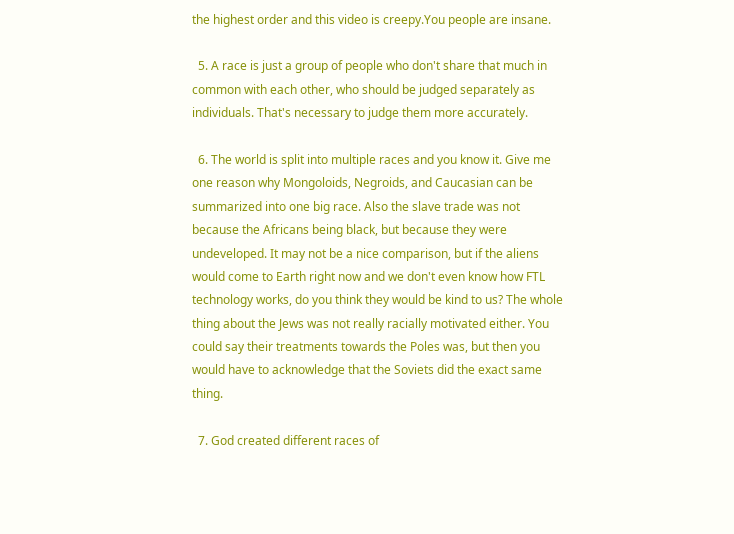the highest order and this video is creepy.You people are insane.

  5. A race is just a group of people who don't share that much in common with each other, who should be judged separately as individuals. That's necessary to judge them more accurately.

  6. The world is split into multiple races and you know it. Give me one reason why Mongoloids, Negroids, and Caucasian can be summarized into one big race. Also the slave trade was not because the Africans being black, but because they were undeveloped. It may not be a nice comparison, but if the aliens would come to Earth right now and we don't even know how FTL technology works, do you think they would be kind to us? The whole thing about the Jews was not really racially motivated either. You could say their treatments towards the Poles was, but then you would have to acknowledge that the Soviets did the exact same thing.

  7. God created different races of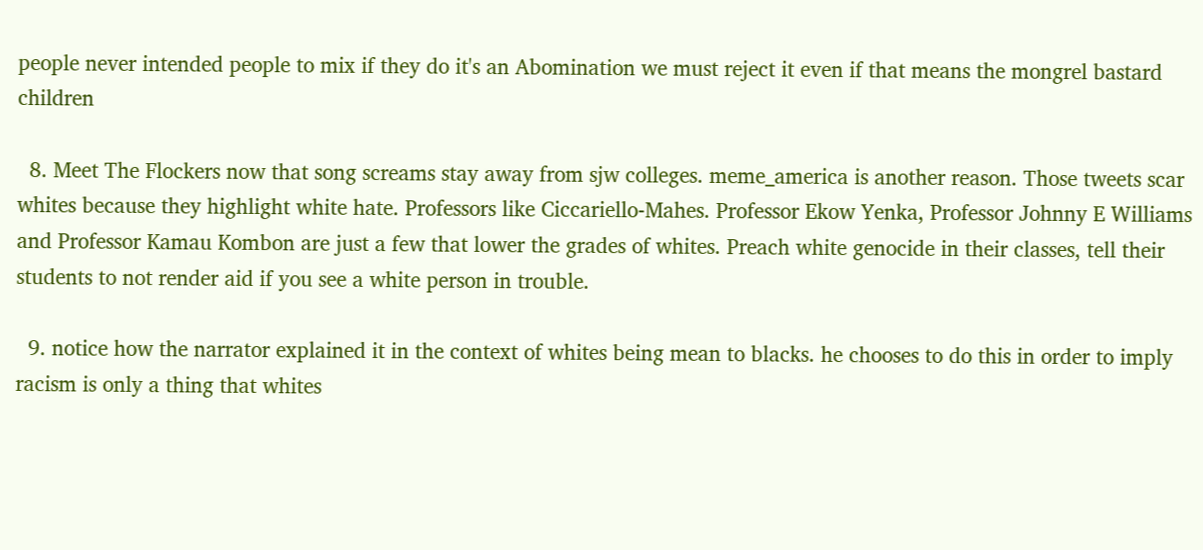people never intended people to mix if they do it's an Abomination we must reject it even if that means the mongrel bastard children

  8. Meet The Flockers now that song screams stay away from sjw colleges. meme_america is another reason. Those tweets scar whites because they highlight white hate. Professors like Ciccariello-Mahes. Professor Ekow Yenka, Professor Johnny E Williams and Professor Kamau Kombon are just a few that lower the grades of whites. Preach white genocide in their classes, tell their students to not render aid if you see a white person in trouble.

  9. notice how the narrator explained it in the context of whites being mean to blacks. he chooses to do this in order to imply racism is only a thing that whites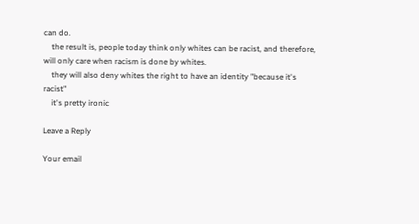can do.
    the result is, people today think only whites can be racist, and therefore, will only care when racism is done by whites.
    they will also deny whites the right to have an identity "because it's racist"
    it's pretty ironic

Leave a Reply

Your email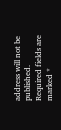address will not be published. Required fields are marked *